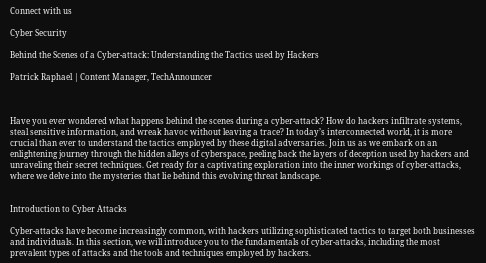Connect with us

Cyber Security

Behind the Scenes of a Cyber-attack: Understanding the Tactics used by Hackers

Patrick Raphael | Content Manager, TechAnnouncer



Have you ever wondered what happens behind the scenes during a cyber-attack? How do hackers infiltrate systems, steal sensitive information, and wreak havoc without leaving a trace? In today’s interconnected world, it is more crucial than ever to understand the tactics employed by these digital adversaries. Join us as we embark on an enlightening journey through the hidden alleys of cyberspace, peeling back the layers of deception used by hackers and unraveling their secret techniques. Get ready for a captivating exploration into the inner workings of cyber-attacks, where we delve into the mysteries that lie behind this evolving threat landscape.


Introduction to Cyber Attacks

Cyber-attacks have become increasingly common, with hackers utilizing sophisticated tactics to target both businesses and individuals. In this section, we will introduce you to the fundamentals of cyber-attacks, including the most prevalent types of attacks and the tools and techniques employed by hackers.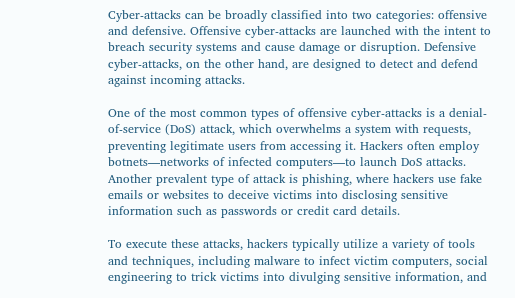Cyber-attacks can be broadly classified into two categories: offensive and defensive. Offensive cyber-attacks are launched with the intent to breach security systems and cause damage or disruption. Defensive cyber-attacks, on the other hand, are designed to detect and defend against incoming attacks.

One of the most common types of offensive cyber-attacks is a denial-of-service (DoS) attack, which overwhelms a system with requests, preventing legitimate users from accessing it. Hackers often employ botnets—networks of infected computers—to launch DoS attacks. Another prevalent type of attack is phishing, where hackers use fake emails or websites to deceive victims into disclosing sensitive information such as passwords or credit card details.

To execute these attacks, hackers typically utilize a variety of tools and techniques, including malware to infect victim computers, social engineering to trick victims into divulging sensitive information, and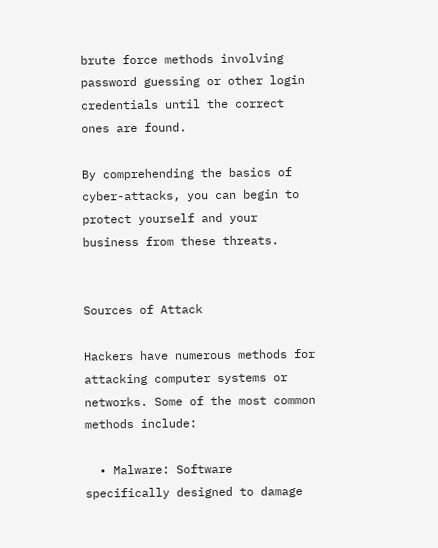brute force methods involving password guessing or other login credentials until the correct ones are found.

By comprehending the basics of cyber-attacks, you can begin to protect yourself and your business from these threats.


Sources of Attack

Hackers have numerous methods for attacking computer systems or networks. Some of the most common methods include:

  • Malware: Software specifically designed to damage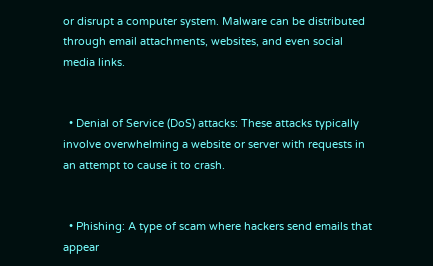or disrupt a computer system. Malware can be distributed through email attachments, websites, and even social media links.


  • Denial of Service (DoS) attacks: These attacks typically involve overwhelming a website or server with requests in an attempt to cause it to crash.


  • Phishing: A type of scam where hackers send emails that appear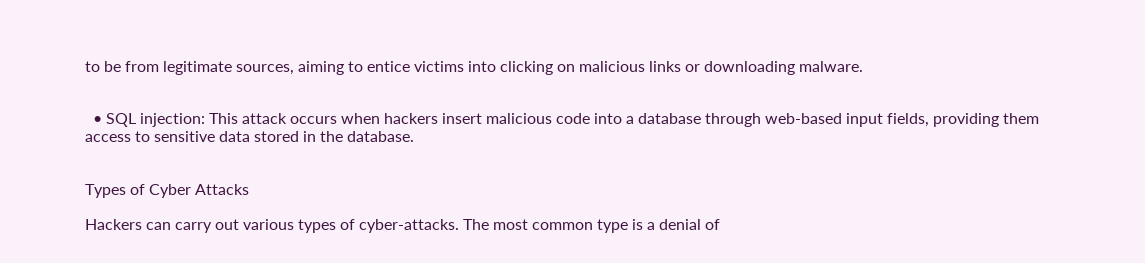to be from legitimate sources, aiming to entice victims into clicking on malicious links or downloading malware.


  • SQL injection: This attack occurs when hackers insert malicious code into a database through web-based input fields, providing them access to sensitive data stored in the database.


Types of Cyber Attacks

Hackers can carry out various types of cyber-attacks. The most common type is a denial of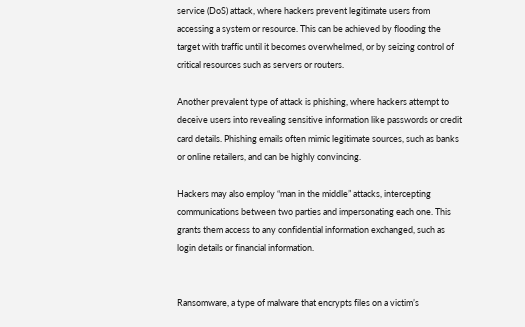service (DoS) attack, where hackers prevent legitimate users from accessing a system or resource. This can be achieved by flooding the target with traffic until it becomes overwhelmed, or by seizing control of critical resources such as servers or routers.

Another prevalent type of attack is phishing, where hackers attempt to deceive users into revealing sensitive information like passwords or credit card details. Phishing emails often mimic legitimate sources, such as banks or online retailers, and can be highly convincing.

Hackers may also employ “man in the middle” attacks, intercepting communications between two parties and impersonating each one. This grants them access to any confidential information exchanged, such as login details or financial information.


Ransomware, a type of malware that encrypts files on a victim’s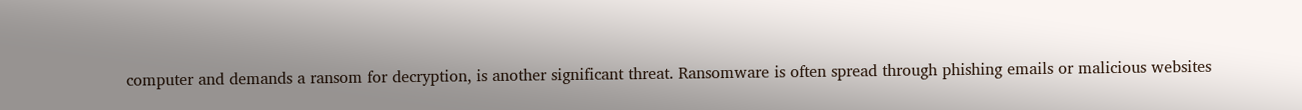computer and demands a ransom for decryption, is another significant threat. Ransomware is often spread through phishing emails or malicious websites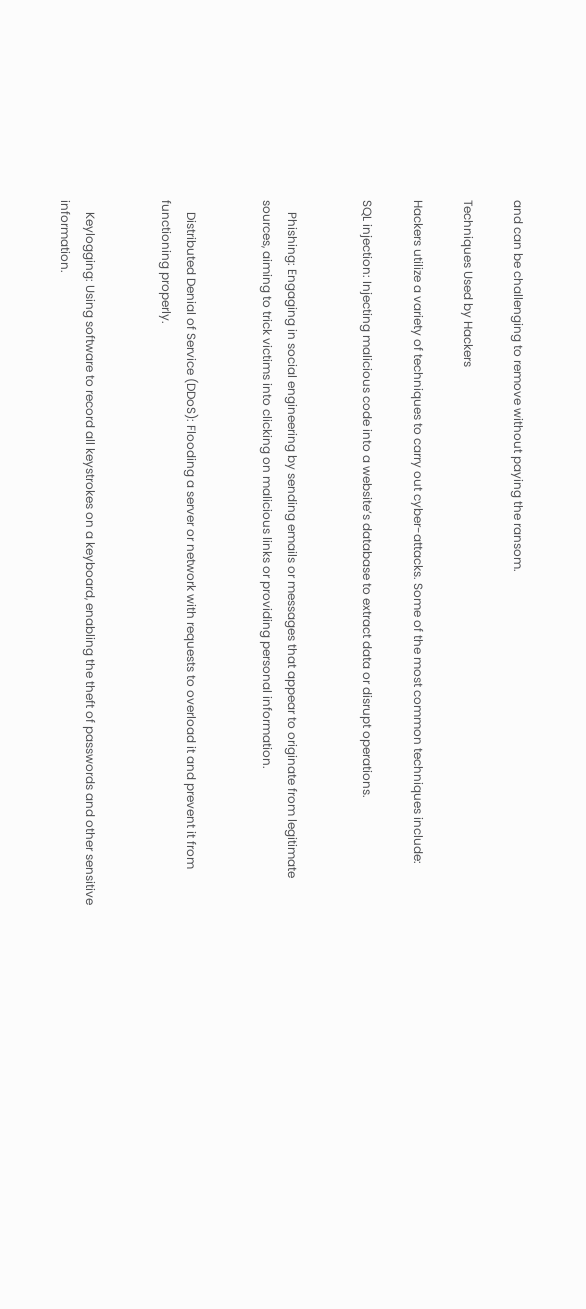and can be challenging to remove without paying the ransom.

Techniques Used by Hackers

Hackers utilize a variety of techniques to carry out cyber-attacks. Some of the most common techniques include:

SQL injection: Injecting malicious code into a website’s database to extract data or disrupt operations.


    Phishing: Engaging in social engineering by sending emails or messages that appear to originate from legitimate sources, aiming to trick victims into clicking on malicious links or providing personal information.


    Distributed Denial of Service (DDoS): Flooding a server or network with requests to overload it and prevent it from functioning properly.


    Keylogging: Using software to record all keystrokes on a keyboard, enabling the theft of passwords and other sensitive information.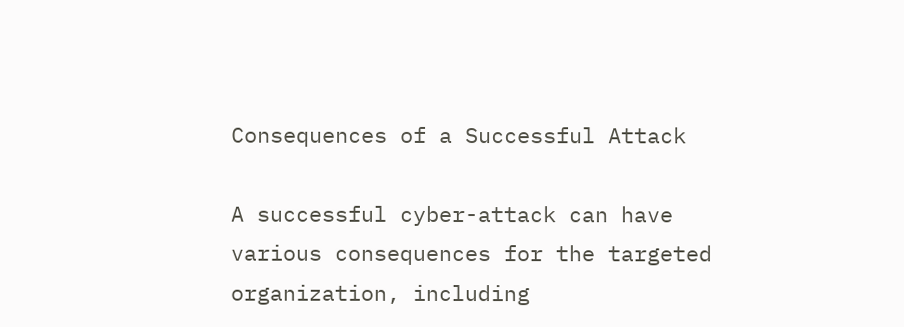Consequences of a Successful Attack

A successful cyber-attack can have various consequences for the targeted organization, including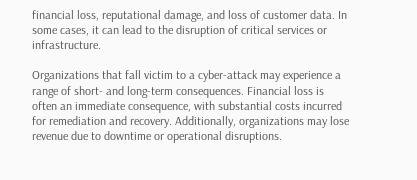financial loss, reputational damage, and loss of customer data. In some cases, it can lead to the disruption of critical services or infrastructure.

Organizations that fall victim to a cyber-attack may experience a range of short- and long-term consequences. Financial loss is often an immediate consequence, with substantial costs incurred for remediation and recovery. Additionally, organizations may lose revenue due to downtime or operational disruptions.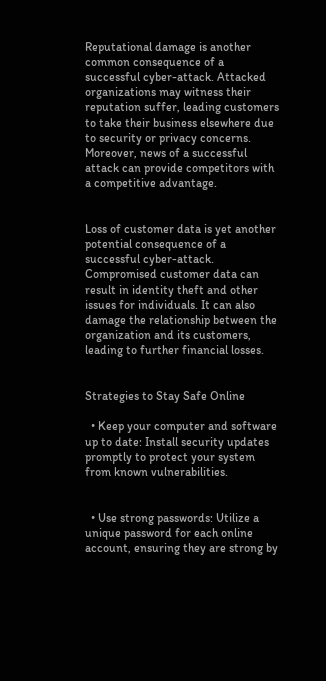Reputational damage is another common consequence of a successful cyber-attack. Attacked organizations may witness their reputation suffer, leading customers to take their business elsewhere due to security or privacy concerns. Moreover, news of a successful attack can provide competitors with a competitive advantage.


Loss of customer data is yet another potential consequence of a successful cyber-attack. Compromised customer data can result in identity theft and other issues for individuals. It can also damage the relationship between the organization and its customers, leading to further financial losses.


Strategies to Stay Safe Online

  • Keep your computer and software up to date: Install security updates promptly to protect your system from known vulnerabilities.


  • Use strong passwords: Utilize a unique password for each online account, ensuring they are strong by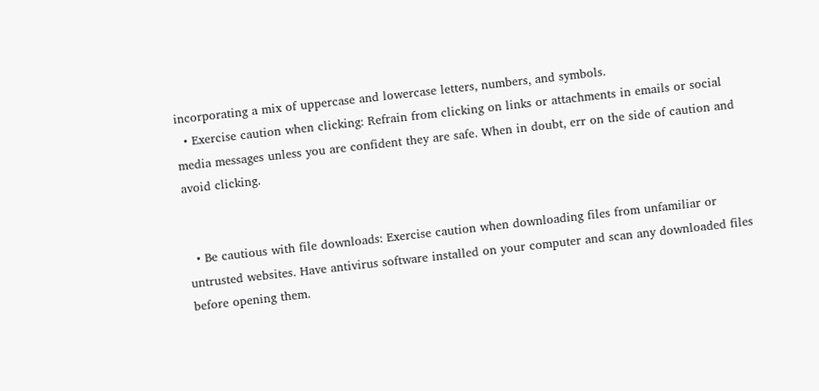incorporating a mix of uppercase and lowercase letters, numbers, and symbols.
  • Exercise caution when clicking: Refrain from clicking on links or attachments in emails or social media messages unless you are confident they are safe. When in doubt, err on the side of caution and avoid clicking.


  • Be cautious with file downloads: Exercise caution when downloading files from unfamiliar or untrusted websites. Have antivirus software installed on your computer and scan any downloaded files before opening them.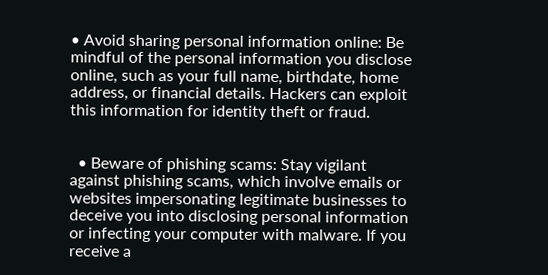• Avoid sharing personal information online: Be mindful of the personal information you disclose online, such as your full name, birthdate, home address, or financial details. Hackers can exploit this information for identity theft or fraud.


  • Beware of phishing scams: Stay vigilant against phishing scams, which involve emails or websites impersonating legitimate businesses to deceive you into disclosing personal information or infecting your computer with malware. If you receive a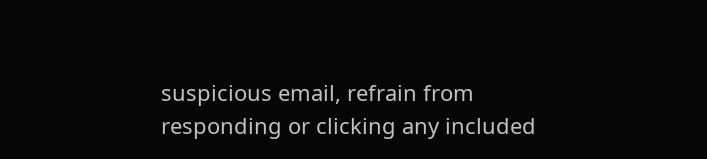suspicious email, refrain from responding or clicking any included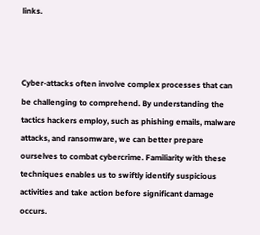links.



Cyber-attacks often involve complex processes that can be challenging to comprehend. By understanding the tactics hackers employ, such as phishing emails, malware attacks, and ransomware, we can better prepare ourselves to combat cybercrime. Familiarity with these techniques enables us to swiftly identify suspicious activities and take action before significant damage occurs.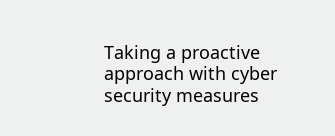Taking a proactive approach with cyber security measures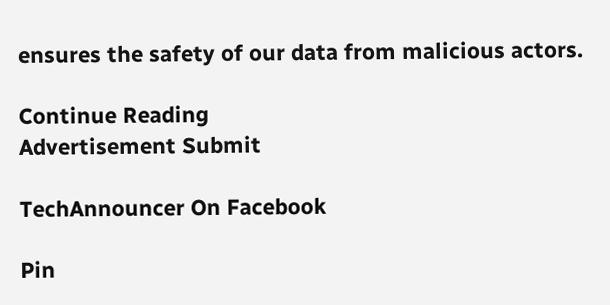ensures the safety of our data from malicious actors.

Continue Reading
Advertisement Submit

TechAnnouncer On Facebook

Pin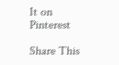It on Pinterest

Share This